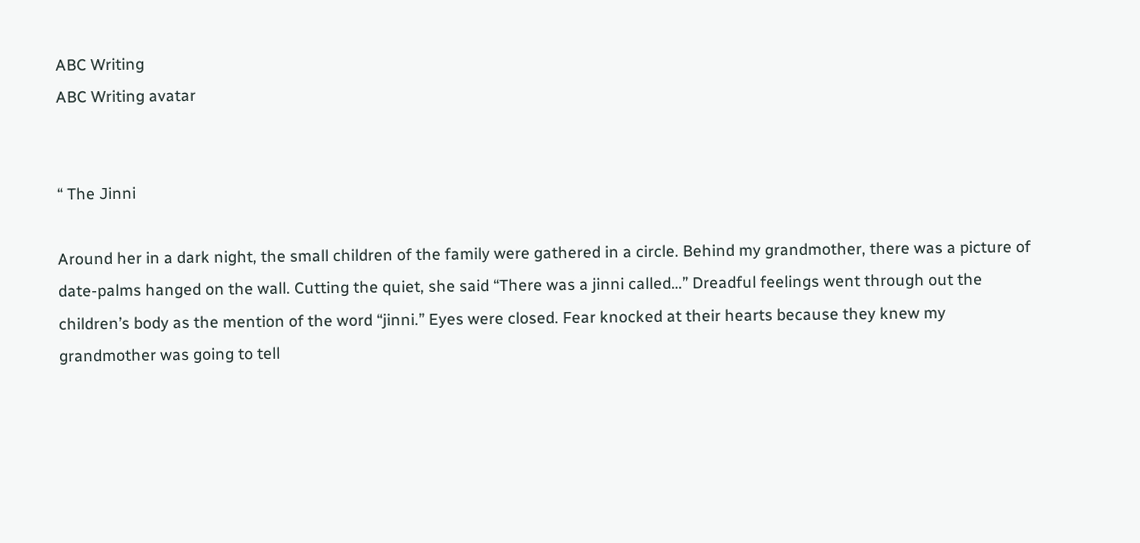ABC Writing
ABC Writing avatar


“ The Jinni

Around her in a dark night, the small children of the family were gathered in a circle. Behind my grandmother, there was a picture of date-palms hanged on the wall. Cutting the quiet, she said “There was a jinni called…” Dreadful feelings went through out the children’s body as the mention of the word “jinni.” Eyes were closed. Fear knocked at their hearts because they knew my grandmother was going to tell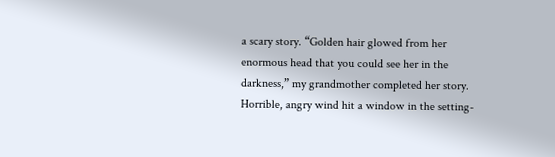a scary story. “Golden hair glowed from her enormous head that you could see her in the darkness,” my grandmother completed her story. Horrible, angry wind hit a window in the setting-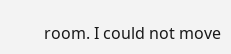room. I could not move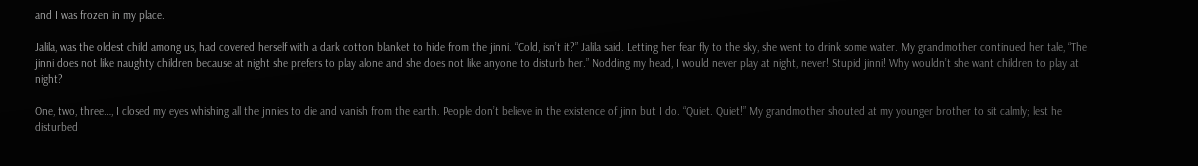and I was frozen in my place.

Jalila, was the oldest child among us, had covered herself with a dark cotton blanket to hide from the jinni. “Cold, isn’t it?” Jalila said. Letting her fear fly to the sky, she went to drink some water. My grandmother continued her tale, “The jinni does not like naughty children because at night she prefers to play alone and she does not like anyone to disturb her.” Nodding my head, I would never play at night, never! Stupid jinni! Why wouldn’t she want children to play at night?

One, two, three…, I closed my eyes whishing all the jnnies to die and vanish from the earth. People don’t believe in the existence of jinn but I do. “Quiet. Quiet!” My grandmother shouted at my younger brother to sit calmly; lest he disturbed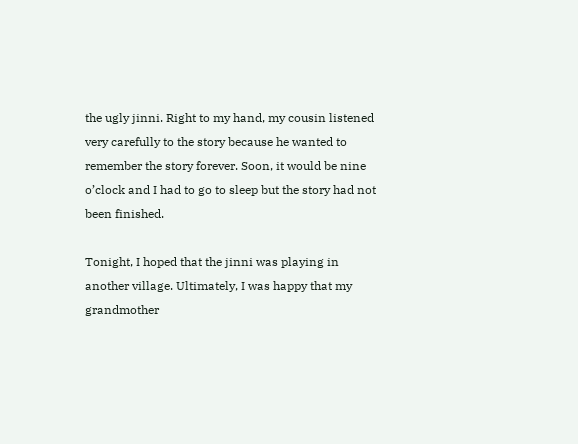the ugly jinni. Right to my hand, my cousin listened very carefully to the story because he wanted to remember the story forever. Soon, it would be nine o’clock and I had to go to sleep but the story had not been finished.

Tonight, I hoped that the jinni was playing in another village. Ultimately, I was happy that my grandmother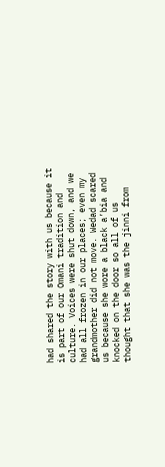had shared the story with us because it is part of our Omani tradition and culture. Voices were shut down, and we had all frozen in our places; even my grandmother did not move. Wedad scared us because she wore a black a’bia and knocked on the door so all of us thought that she was the jinni from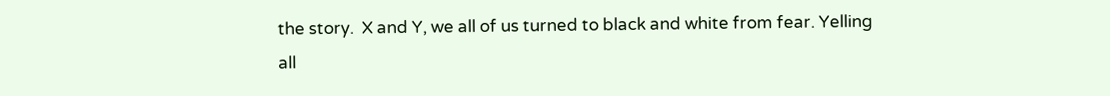the story.  X and Y, we all of us turned to black and white from fear. Yelling all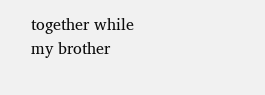together while my brother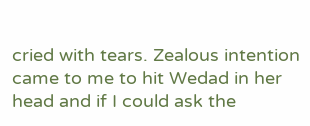cried with tears. Zealous intention came to me to hit Wedad in her head and if I could ask the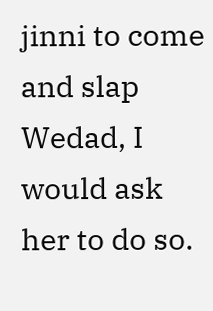jinni to come and slap Wedad, I would ask her to do so.